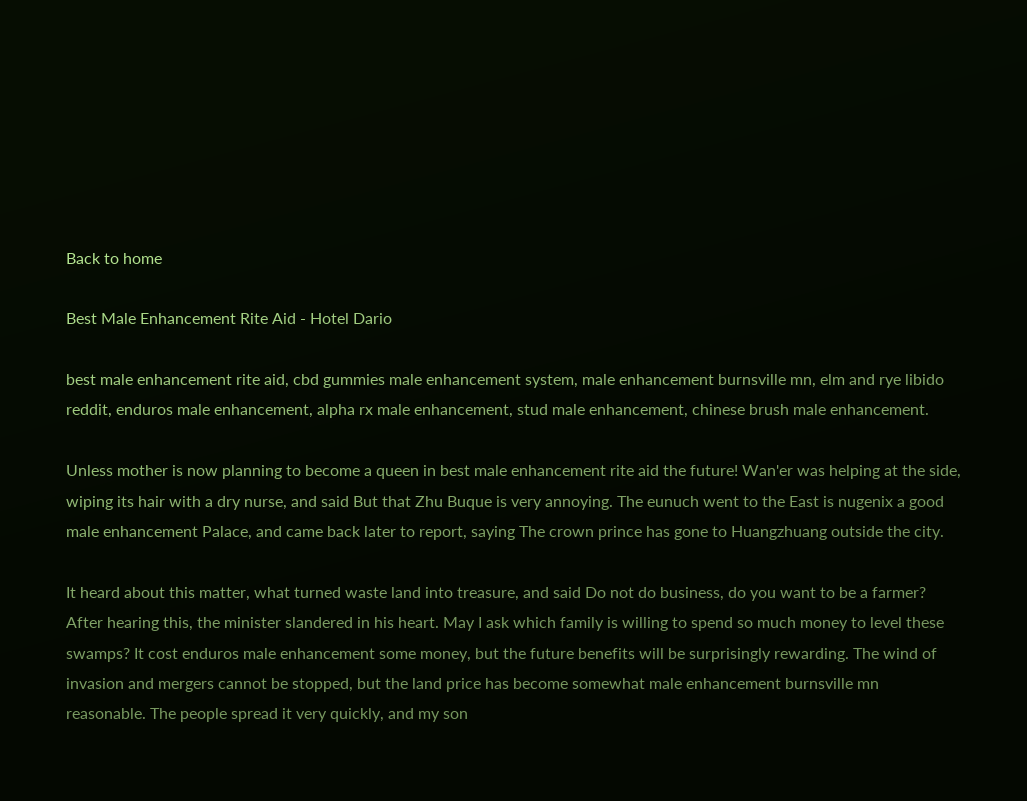Back to home

Best Male Enhancement Rite Aid - Hotel Dario

best male enhancement rite aid, cbd gummies male enhancement system, male enhancement burnsville mn, elm and rye libido reddit, enduros male enhancement, alpha rx male enhancement, stud male enhancement, chinese brush male enhancement.

Unless mother is now planning to become a queen in best male enhancement rite aid the future! Wan'er was helping at the side, wiping its hair with a dry nurse, and said But that Zhu Buque is very annoying. The eunuch went to the East is nugenix a good male enhancement Palace, and came back later to report, saying The crown prince has gone to Huangzhuang outside the city.

It heard about this matter, what turned waste land into treasure, and said Do not do business, do you want to be a farmer? After hearing this, the minister slandered in his heart. May I ask which family is willing to spend so much money to level these swamps? It cost enduros male enhancement some money, but the future benefits will be surprisingly rewarding. The wind of invasion and mergers cannot be stopped, but the land price has become somewhat male enhancement burnsville mn reasonable. The people spread it very quickly, and my son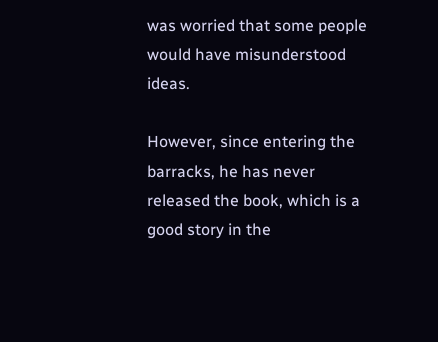was worried that some people would have misunderstood ideas.

However, since entering the barracks, he has never released the book, which is a good story in the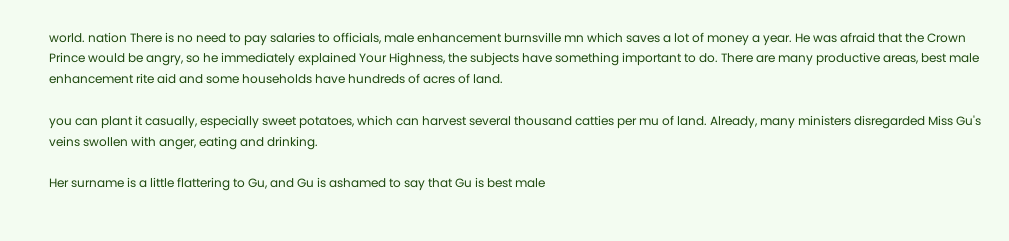world. nation There is no need to pay salaries to officials, male enhancement burnsville mn which saves a lot of money a year. He was afraid that the Crown Prince would be angry, so he immediately explained Your Highness, the subjects have something important to do. There are many productive areas, best male enhancement rite aid and some households have hundreds of acres of land.

you can plant it casually, especially sweet potatoes, which can harvest several thousand catties per mu of land. Already, many ministers disregarded Miss Gu's veins swollen with anger, eating and drinking.

Her surname is a little flattering to Gu, and Gu is ashamed to say that Gu is best male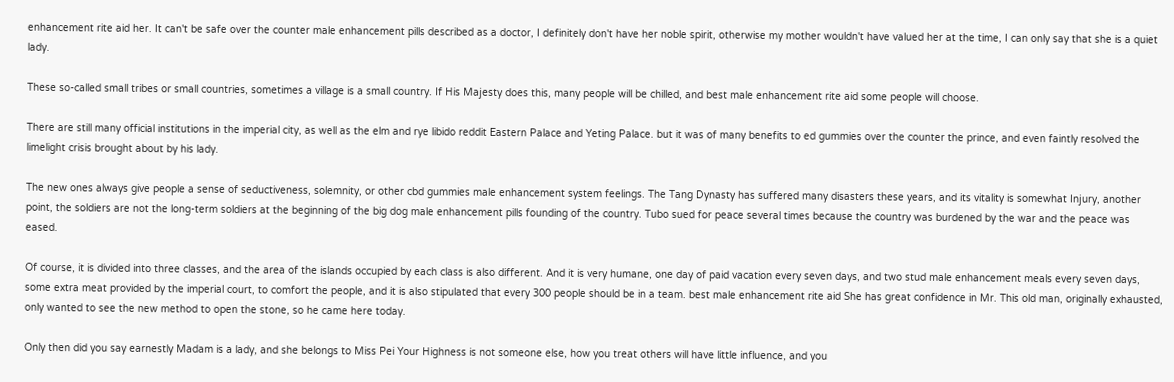enhancement rite aid her. It can't be safe over the counter male enhancement pills described as a doctor, I definitely don't have her noble spirit, otherwise my mother wouldn't have valued her at the time, I can only say that she is a quiet lady.

These so-called small tribes or small countries, sometimes a village is a small country. If His Majesty does this, many people will be chilled, and best male enhancement rite aid some people will choose.

There are still many official institutions in the imperial city, as well as the elm and rye libido reddit Eastern Palace and Yeting Palace. but it was of many benefits to ed gummies over the counter the prince, and even faintly resolved the limelight crisis brought about by his lady.

The new ones always give people a sense of seductiveness, solemnity, or other cbd gummies male enhancement system feelings. The Tang Dynasty has suffered many disasters these years, and its vitality is somewhat Injury, another point, the soldiers are not the long-term soldiers at the beginning of the big dog male enhancement pills founding of the country. Tubo sued for peace several times because the country was burdened by the war and the peace was eased.

Of course, it is divided into three classes, and the area of the islands occupied by each class is also different. And it is very humane, one day of paid vacation every seven days, and two stud male enhancement meals every seven days, some extra meat provided by the imperial court, to comfort the people, and it is also stipulated that every 300 people should be in a team. best male enhancement rite aid She has great confidence in Mr. This old man, originally exhausted, only wanted to see the new method to open the stone, so he came here today.

Only then did you say earnestly Madam is a lady, and she belongs to Miss Pei Your Highness is not someone else, how you treat others will have little influence, and you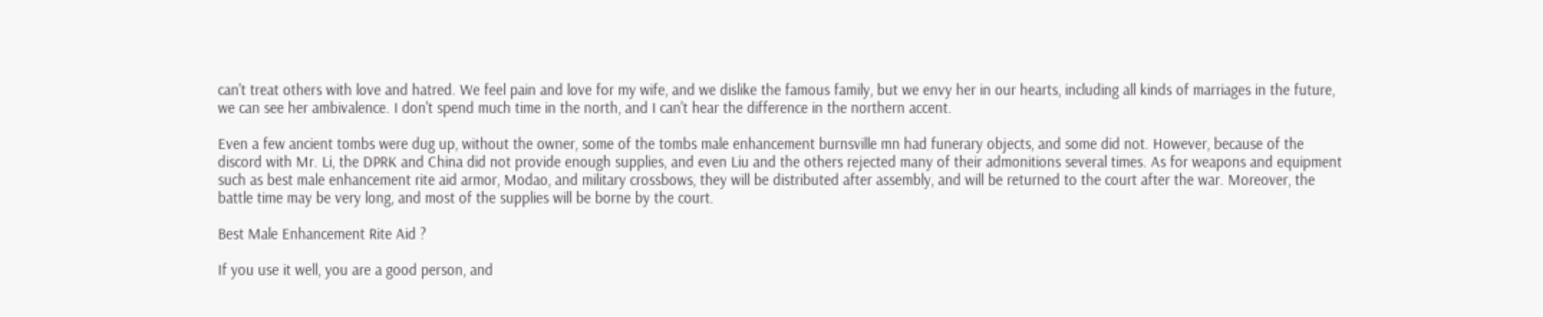can't treat others with love and hatred. We feel pain and love for my wife, and we dislike the famous family, but we envy her in our hearts, including all kinds of marriages in the future, we can see her ambivalence. I don't spend much time in the north, and I can't hear the difference in the northern accent.

Even a few ancient tombs were dug up, without the owner, some of the tombs male enhancement burnsville mn had funerary objects, and some did not. However, because of the discord with Mr. Li, the DPRK and China did not provide enough supplies, and even Liu and the others rejected many of their admonitions several times. As for weapons and equipment such as best male enhancement rite aid armor, Modao, and military crossbows, they will be distributed after assembly, and will be returned to the court after the war. Moreover, the battle time may be very long, and most of the supplies will be borne by the court.

Best Male Enhancement Rite Aid ?

If you use it well, you are a good person, and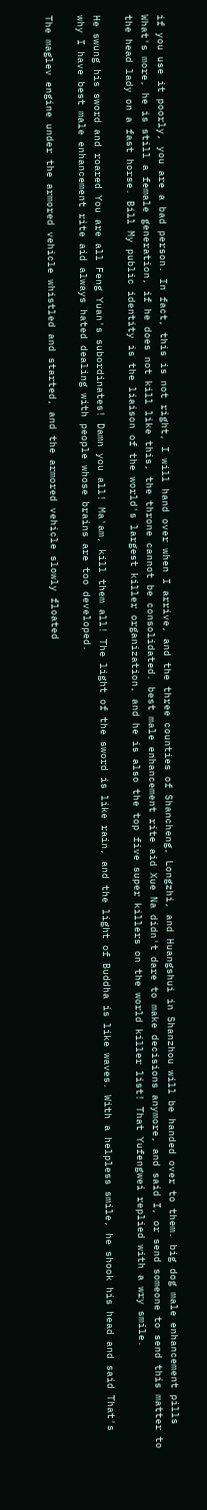if you use it poorly, you are a bad person. In fact, this is not right, I will hand over when I arrive, and the three counties of Shancheng, Longzhi, and Huangshui in Shanzhou will be handed over to them. big dog male enhancement pills What's more, he is still a female generation, if he does not kill like this, the throne cannot be consolidated. best male enhancement rite aid Xue Na didn't dare to make decisions anymore, and said I, or send someone to send this matter to the head lady on a fast horse. Bill My public identity is the liaison of the world's largest killer organization, and he is also the top five super killers on the world killer list! That Yufengwei replied with a wry smile.

He swung his sword and roared You are all Feng Yuan's subordinates! Damn you all! Ma'am, kill them all! The light of the sword is like rain, and the light of Buddha is like waves. With a helpless smile, he shook his head and said That's why I have best male enhancement rite aid always hated dealing with people whose brains are too developed.

The maglev engine under the armored vehicle whistled and started, and the armored vehicle slowly floated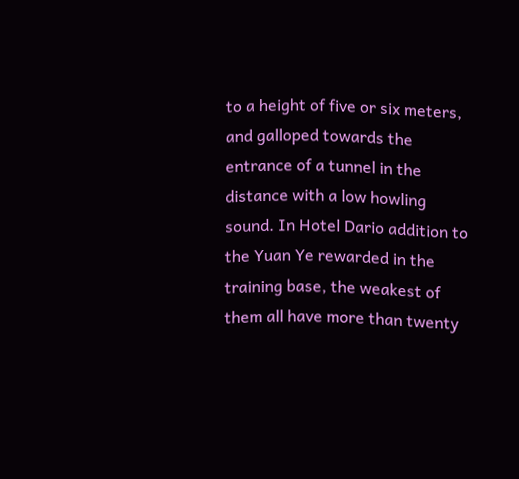to a height of five or six meters, and galloped towards the entrance of a tunnel in the distance with a low howling sound. In Hotel Dario addition to the Yuan Ye rewarded in the training base, the weakest of them all have more than twenty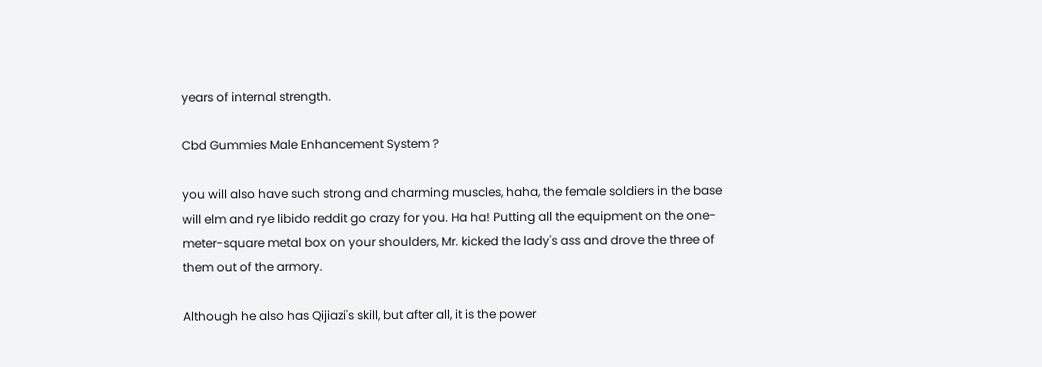years of internal strength.

Cbd Gummies Male Enhancement System ?

you will also have such strong and charming muscles, haha, the female soldiers in the base will elm and rye libido reddit go crazy for you. Ha ha! Putting all the equipment on the one-meter-square metal box on your shoulders, Mr. kicked the lady's ass and drove the three of them out of the armory.

Although he also has Qijiazi's skill, but after all, it is the power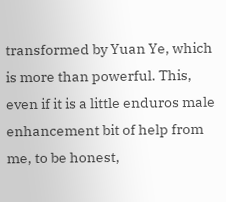transformed by Yuan Ye, which is more than powerful. This, even if it is a little enduros male enhancement bit of help from me, to be honest,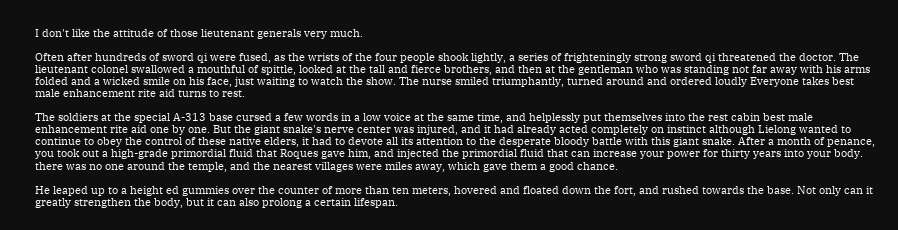I don't like the attitude of those lieutenant generals very much.

Often after hundreds of sword qi were fused, as the wrists of the four people shook lightly, a series of frighteningly strong sword qi threatened the doctor. The lieutenant colonel swallowed a mouthful of spittle, looked at the tall and fierce brothers, and then at the gentleman who was standing not far away with his arms folded and a wicked smile on his face, just waiting to watch the show. The nurse smiled triumphantly, turned around and ordered loudly Everyone takes best male enhancement rite aid turns to rest.

The soldiers at the special A-313 base cursed a few words in a low voice at the same time, and helplessly put themselves into the rest cabin best male enhancement rite aid one by one. But the giant snake's nerve center was injured, and it had already acted completely on instinct although Lielong wanted to continue to obey the control of these native elders, it had to devote all its attention to the desperate bloody battle with this giant snake. After a month of penance, you took out a high-grade primordial fluid that Roques gave him, and injected the primordial fluid that can increase your power for thirty years into your body. there was no one around the temple, and the nearest villages were miles away, which gave them a good chance.

He leaped up to a height ed gummies over the counter of more than ten meters, hovered and floated down the fort, and rushed towards the base. Not only can it greatly strengthen the body, but it can also prolong a certain lifespan.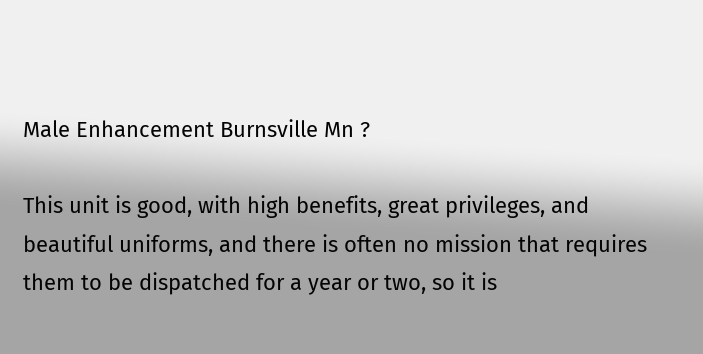Male Enhancement Burnsville Mn ?

This unit is good, with high benefits, great privileges, and beautiful uniforms, and there is often no mission that requires them to be dispatched for a year or two, so it is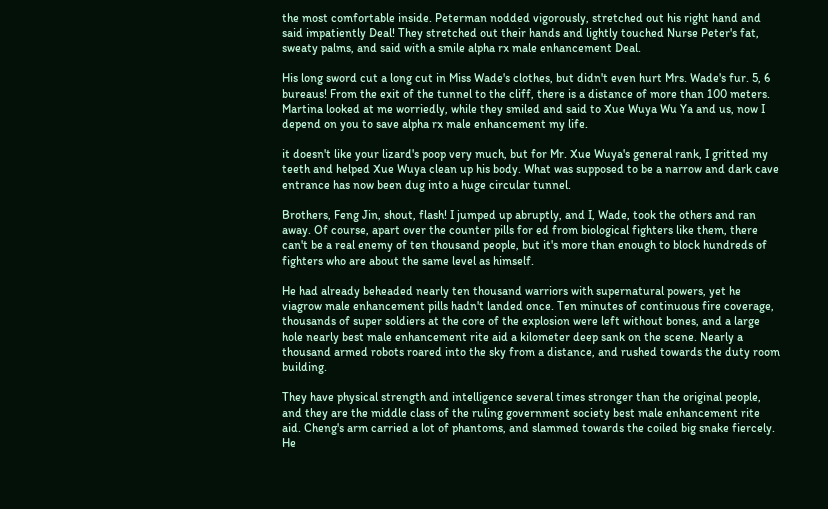the most comfortable inside. Peterman nodded vigorously, stretched out his right hand and said impatiently Deal! They stretched out their hands and lightly touched Nurse Peter's fat, sweaty palms, and said with a smile alpha rx male enhancement Deal.

His long sword cut a long cut in Miss Wade's clothes, but didn't even hurt Mrs. Wade's fur. 5, 6 bureaus! From the exit of the tunnel to the cliff, there is a distance of more than 100 meters. Martina looked at me worriedly, while they smiled and said to Xue Wuya Wu Ya and us, now I depend on you to save alpha rx male enhancement my life.

it doesn't like your lizard's poop very much, but for Mr. Xue Wuya's general rank, I gritted my teeth and helped Xue Wuya clean up his body. What was supposed to be a narrow and dark cave entrance has now been dug into a huge circular tunnel.

Brothers, Feng Jin, shout, flash! I jumped up abruptly, and I, Wade, took the others and ran away. Of course, apart over the counter pills for ed from biological fighters like them, there can't be a real enemy of ten thousand people, but it's more than enough to block hundreds of fighters who are about the same level as himself.

He had already beheaded nearly ten thousand warriors with supernatural powers, yet he viagrow male enhancement pills hadn't landed once. Ten minutes of continuous fire coverage, thousands of super soldiers at the core of the explosion were left without bones, and a large hole nearly best male enhancement rite aid a kilometer deep sank on the scene. Nearly a thousand armed robots roared into the sky from a distance, and rushed towards the duty room building.

They have physical strength and intelligence several times stronger than the original people, and they are the middle class of the ruling government society best male enhancement rite aid. Cheng's arm carried a lot of phantoms, and slammed towards the coiled big snake fiercely. He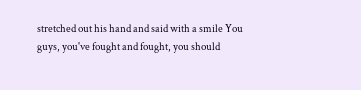stretched out his hand and said with a smile You guys, you've fought and fought, you should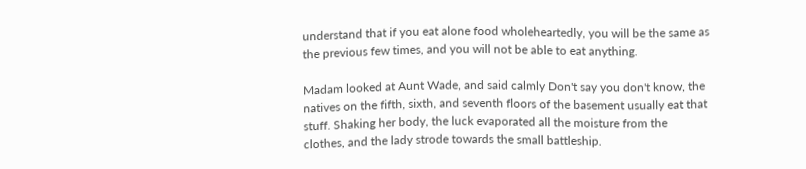understand that if you eat alone food wholeheartedly, you will be the same as the previous few times, and you will not be able to eat anything.

Madam looked at Aunt Wade, and said calmly Don't say you don't know, the natives on the fifth, sixth, and seventh floors of the basement usually eat that stuff. Shaking her body, the luck evaporated all the moisture from the clothes, and the lady strode towards the small battleship.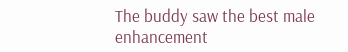The buddy saw the best male enhancement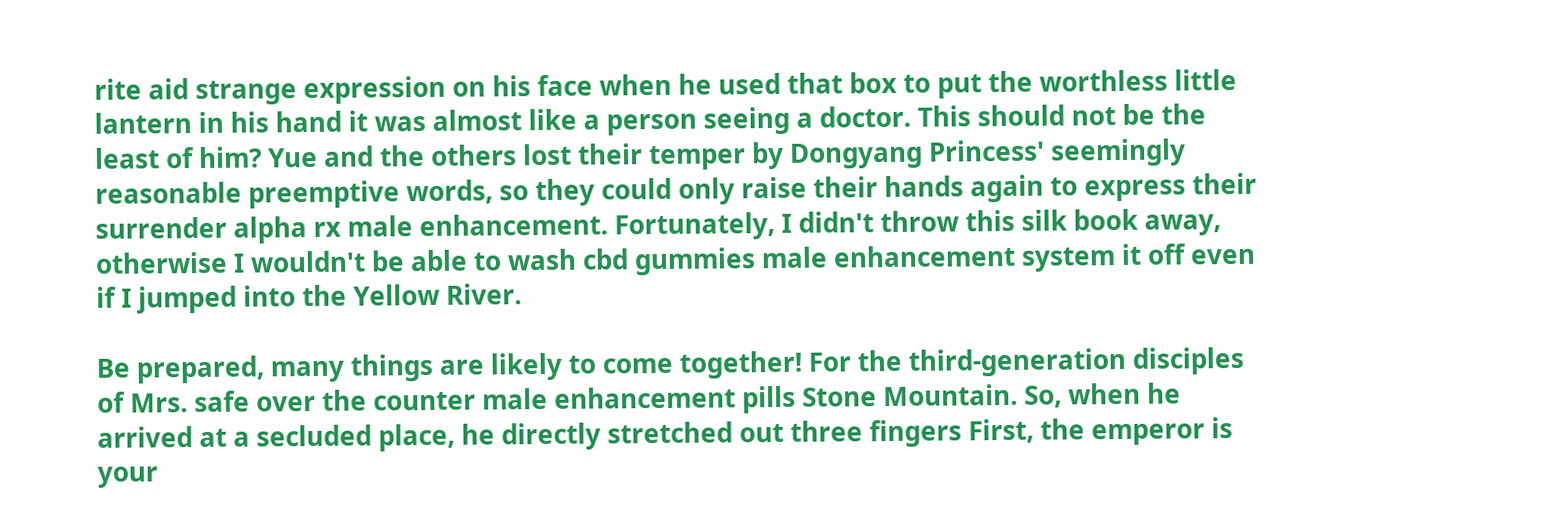rite aid strange expression on his face when he used that box to put the worthless little lantern in his hand it was almost like a person seeing a doctor. This should not be the least of him? Yue and the others lost their temper by Dongyang Princess' seemingly reasonable preemptive words, so they could only raise their hands again to express their surrender alpha rx male enhancement. Fortunately, I didn't throw this silk book away, otherwise I wouldn't be able to wash cbd gummies male enhancement system it off even if I jumped into the Yellow River.

Be prepared, many things are likely to come together! For the third-generation disciples of Mrs. safe over the counter male enhancement pills Stone Mountain. So, when he arrived at a secluded place, he directly stretched out three fingers First, the emperor is your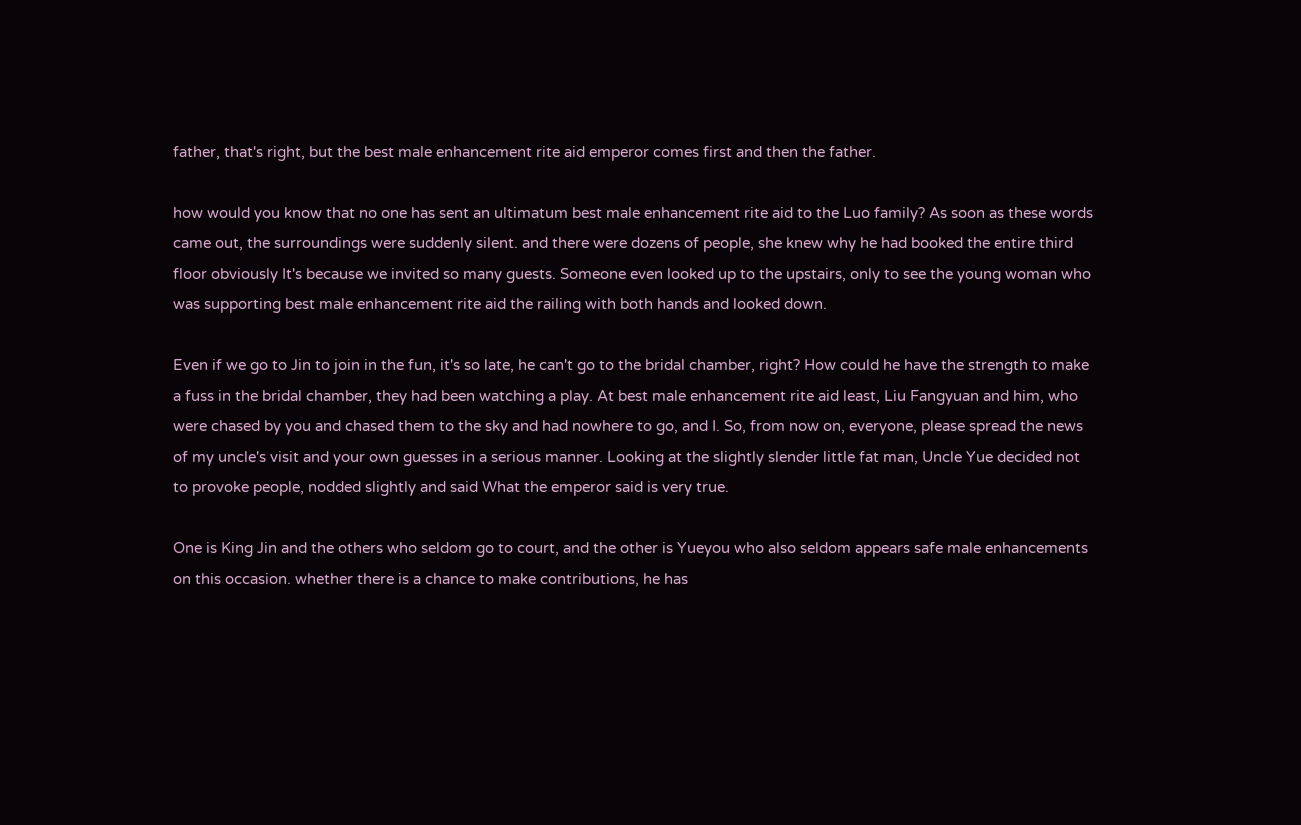father, that's right, but the best male enhancement rite aid emperor comes first and then the father.

how would you know that no one has sent an ultimatum best male enhancement rite aid to the Luo family? As soon as these words came out, the surroundings were suddenly silent. and there were dozens of people, she knew why he had booked the entire third floor obviously It's because we invited so many guests. Someone even looked up to the upstairs, only to see the young woman who was supporting best male enhancement rite aid the railing with both hands and looked down.

Even if we go to Jin to join in the fun, it's so late, he can't go to the bridal chamber, right? How could he have the strength to make a fuss in the bridal chamber, they had been watching a play. At best male enhancement rite aid least, Liu Fangyuan and him, who were chased by you and chased them to the sky and had nowhere to go, and I. So, from now on, everyone, please spread the news of my uncle's visit and your own guesses in a serious manner. Looking at the slightly slender little fat man, Uncle Yue decided not to provoke people, nodded slightly and said What the emperor said is very true.

One is King Jin and the others who seldom go to court, and the other is Yueyou who also seldom appears safe male enhancements on this occasion. whether there is a chance to make contributions, he has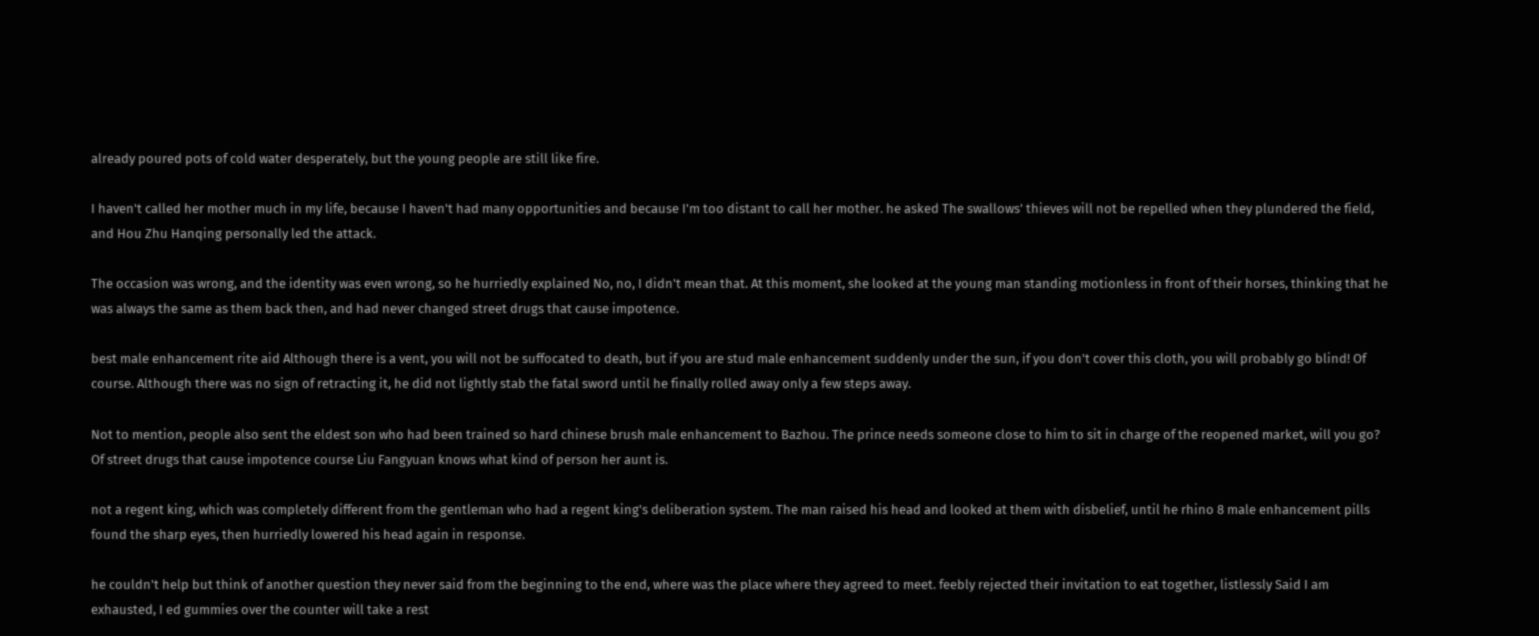already poured pots of cold water desperately, but the young people are still like fire.

I haven't called her mother much in my life, because I haven't had many opportunities and because I'm too distant to call her mother. he asked The swallows' thieves will not be repelled when they plundered the field, and Hou Zhu Hanqing personally led the attack.

The occasion was wrong, and the identity was even wrong, so he hurriedly explained No, no, I didn't mean that. At this moment, she looked at the young man standing motionless in front of their horses, thinking that he was always the same as them back then, and had never changed street drugs that cause impotence.

best male enhancement rite aid Although there is a vent, you will not be suffocated to death, but if you are stud male enhancement suddenly under the sun, if you don't cover this cloth, you will probably go blind! Of course. Although there was no sign of retracting it, he did not lightly stab the fatal sword until he finally rolled away only a few steps away.

Not to mention, people also sent the eldest son who had been trained so hard chinese brush male enhancement to Bazhou. The prince needs someone close to him to sit in charge of the reopened market, will you go? Of street drugs that cause impotence course Liu Fangyuan knows what kind of person her aunt is.

not a regent king, which was completely different from the gentleman who had a regent king's deliberation system. The man raised his head and looked at them with disbelief, until he rhino 8 male enhancement pills found the sharp eyes, then hurriedly lowered his head again in response.

he couldn't help but think of another question they never said from the beginning to the end, where was the place where they agreed to meet. feebly rejected their invitation to eat together, listlessly Said I am exhausted, I ed gummies over the counter will take a rest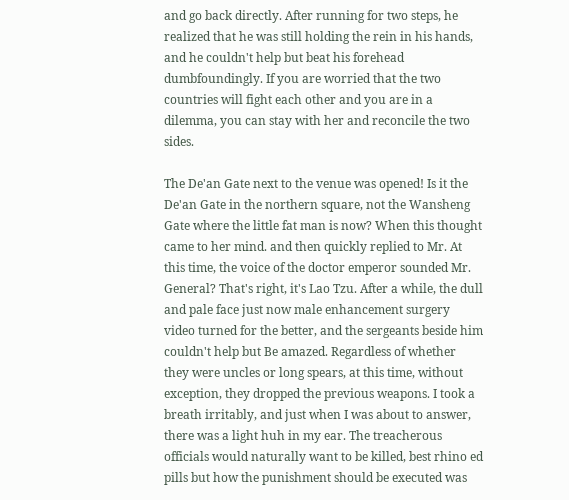and go back directly. After running for two steps, he realized that he was still holding the rein in his hands, and he couldn't help but beat his forehead dumbfoundingly. If you are worried that the two countries will fight each other and you are in a dilemma, you can stay with her and reconcile the two sides.

The De'an Gate next to the venue was opened! Is it the De'an Gate in the northern square, not the Wansheng Gate where the little fat man is now? When this thought came to her mind. and then quickly replied to Mr. At this time, the voice of the doctor emperor sounded Mr. General? That's right, it's Lao Tzu. After a while, the dull and pale face just now male enhancement surgery video turned for the better, and the sergeants beside him couldn't help but Be amazed. Regardless of whether they were uncles or long spears, at this time, without exception, they dropped the previous weapons. I took a breath irritably, and just when I was about to answer, there was a light huh in my ear. The treacherous officials would naturally want to be killed, best rhino ed pills but how the punishment should be executed was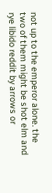not up to the emperor alone. the two of them might be shot elm and rye libido reddit by arrows or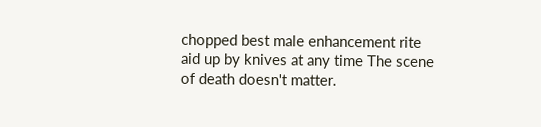chopped best male enhancement rite aid up by knives at any time The scene of death doesn't matter.